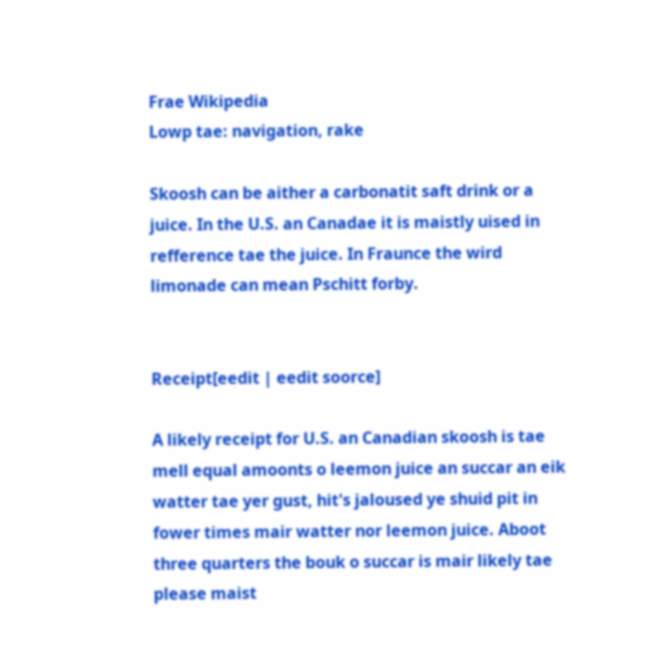Frae Wikipedia
Lowp tae: navigation, rake

Skoosh can be aither a carbonatit saft drink or a juice. In the U.S. an Canadae it is maistly uised in refference tae the juice. In Fraunce the wird limonade can mean Pschitt forby.


Receipt[eedit | eedit soorce]

A likely receipt for U.S. an Canadian skoosh is tae mell equal amoonts o leemon juice an succar an eik watter tae yer gust, hit's jaloused ye shuid pit in fower times mair watter nor leemon juice. Aboot three quarters the bouk o succar is mair likely tae please maist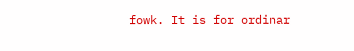fowk. It is for ordinar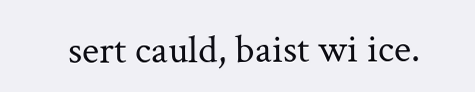sert cauld, baist wi ice.